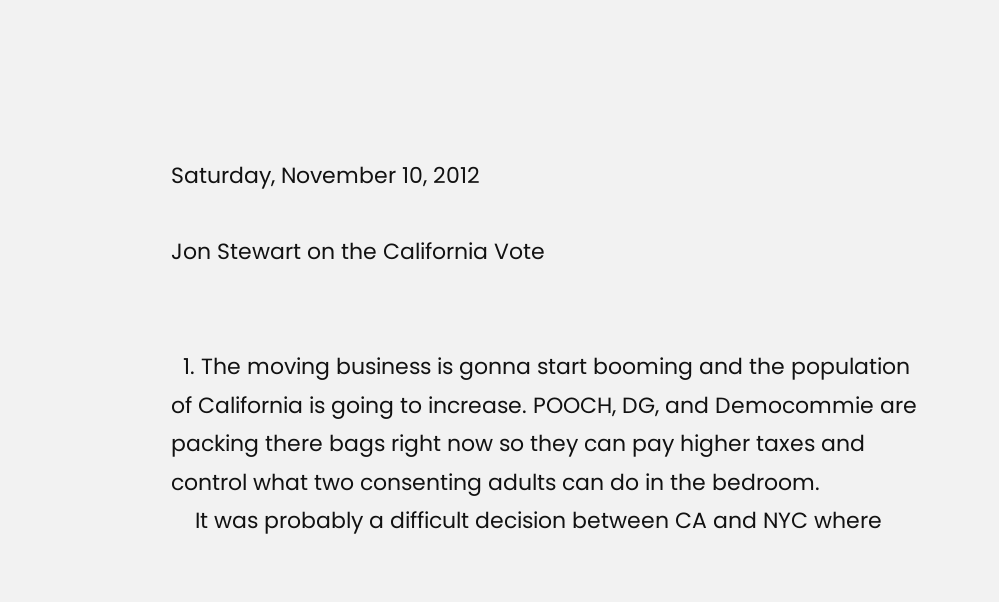Saturday, November 10, 2012

Jon Stewart on the California Vote


  1. The moving business is gonna start booming and the population of California is going to increase. POOCH, DG, and Democommie are packing there bags right now so they can pay higher taxes and control what two consenting adults can do in the bedroom.
    It was probably a difficult decision between CA and NYC where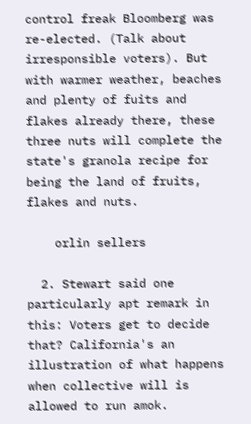control freak Bloomberg was re-elected. (Talk about irresponsible voters). But with warmer weather, beaches and plenty of fuits and flakes already there, these three nuts will complete the state's granola recipe for being the land of fruits, flakes and nuts.

    orlin sellers

  2. Stewart said one particularly apt remark in this: Voters get to decide that? California's an illustration of what happens when collective will is allowed to run amok.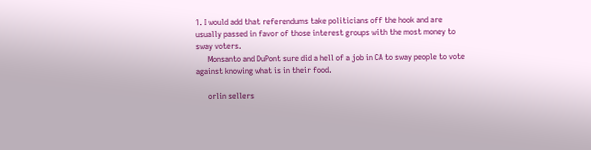1. I would add that referendums take politicians off the hook and are usually passed in favor of those interest groups with the most money to sway voters.
      Monsanto and DuPont sure did a hell of a job in CA to sway people to vote against knowing what is in their food.

      orlin sellers